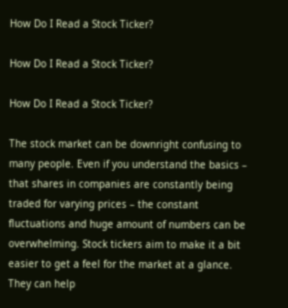How Do I Read a Stock Ticker?

How Do I Read a Stock Ticker?

How Do I Read a Stock Ticker?

The stock market can be downright confusing to many people. Even if you understand the basics – that shares in companies are constantly being traded for varying prices – the constant fluctuations and huge amount of numbers can be overwhelming. Stock tickers aim to make it a bit easier to get a feel for the market at a glance. They can help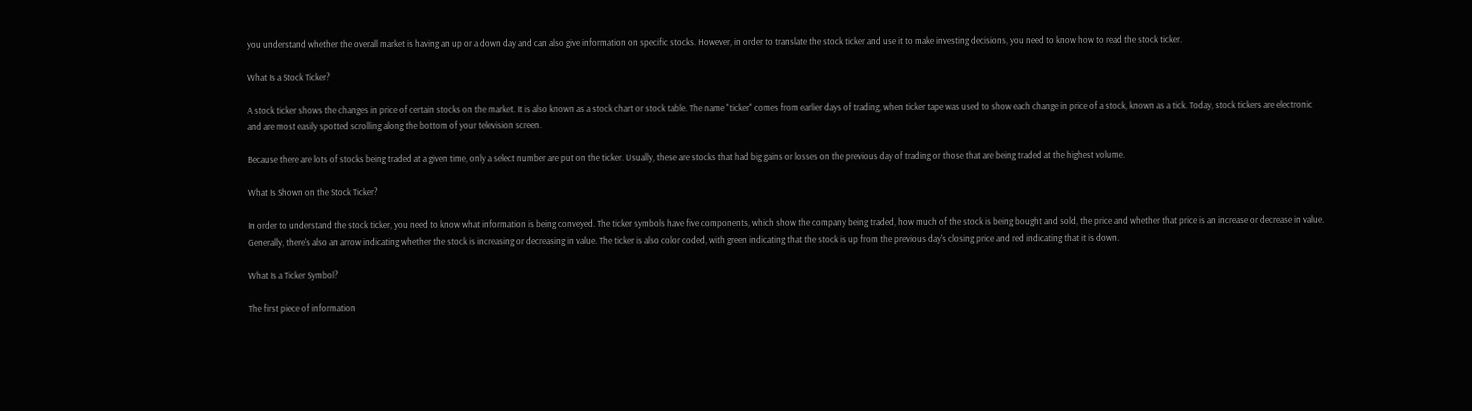you understand whether the overall market is having an up or a down day and can also give information on specific stocks. However, in order to translate the stock ticker and use it to make investing decisions, you need to know how to read the stock ticker.

What Is a Stock Ticker?

A stock ticker shows the changes in price of certain stocks on the market. It is also known as a stock chart or stock table. The name "ticker" comes from earlier days of trading, when ticker tape was used to show each change in price of a stock, known as a tick. Today, stock tickers are electronic and are most easily spotted scrolling along the bottom of your television screen.

Because there are lots of stocks being traded at a given time, only a select number are put on the ticker. Usually, these are stocks that had big gains or losses on the previous day of trading or those that are being traded at the highest volume.

What Is Shown on the Stock Ticker?

In order to understand the stock ticker, you need to know what information is being conveyed. The ticker symbols have five components, which show the company being traded, how much of the stock is being bought and sold, the price and whether that price is an increase or decrease in value. Generally, there's also an arrow indicating whether the stock is increasing or decreasing in value. The ticker is also color coded, with green indicating that the stock is up from the previous day's closing price and red indicating that it is down.

What Is a Ticker Symbol?

The first piece of information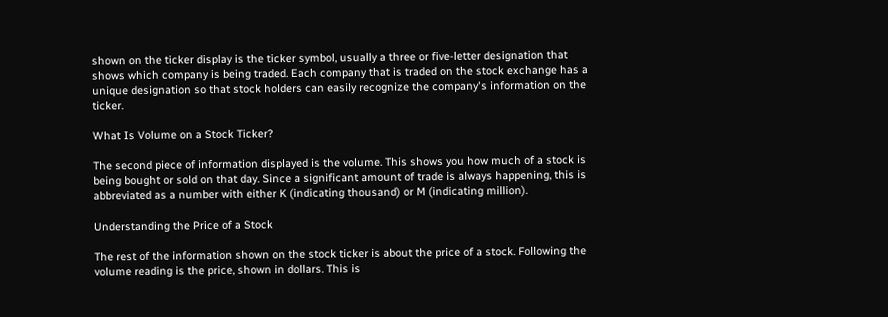shown on the ticker display is the ticker symbol, usually a three or five-letter designation that shows which company is being traded. Each company that is traded on the stock exchange has a unique designation so that stock holders can easily recognize the company's information on the ticker.

What Is Volume on a Stock Ticker?

The second piece of information displayed is the volume. This shows you how much of a stock is being bought or sold on that day. Since a significant amount of trade is always happening, this is abbreviated as a number with either K (indicating thousand) or M (indicating million).

Understanding the Price of a Stock

The rest of the information shown on the stock ticker is about the price of a stock. Following the volume reading is the price, shown in dollars. This is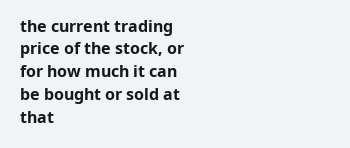the current trading price of the stock, or for how much it can be bought or sold at that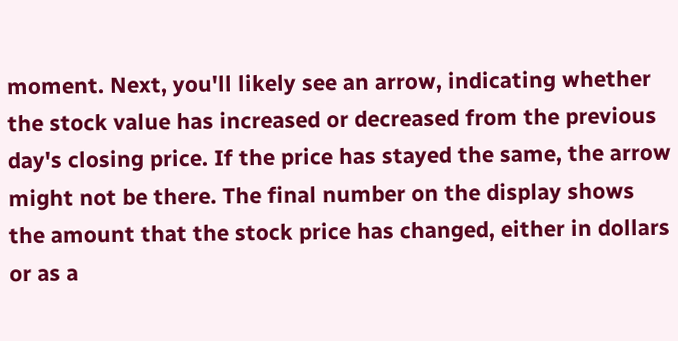moment. Next, you'll likely see an arrow, indicating whether the stock value has increased or decreased from the previous day's closing price. If the price has stayed the same, the arrow might not be there. The final number on the display shows the amount that the stock price has changed, either in dollars or as a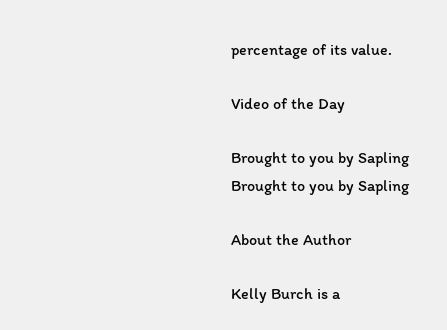percentage of its value.

Video of the Day

Brought to you by Sapling
Brought to you by Sapling

About the Author

Kelly Burch is a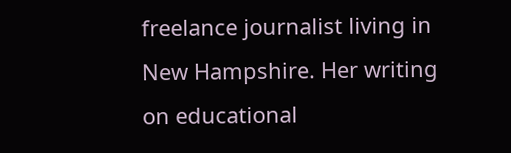freelance journalist living in New Hampshire. Her writing on educational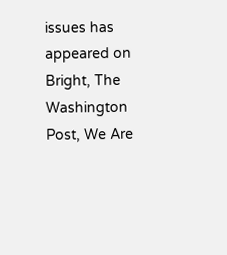issues has appeared on Bright, The Washington Post, We Are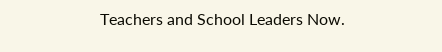Teachers and School Leaders Now.